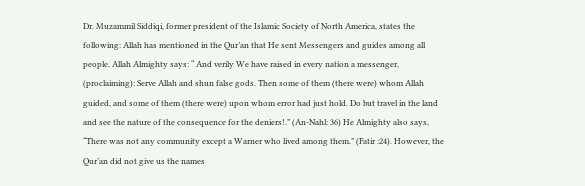Dr. Muzammil Siddiqi, former president of the Islamic Society of North America, states the following: Allah has mentioned in the Qur’an that He sent Messengers and guides among all people. Allah Almighty says: “ And verily We have raised in every nation a messenger, (proclaiming): Serve Allah and shun false gods. Then some of them (there were) whom Allah guided, and some of them (there were) upon whom error had just hold. Do but travel in the land and see the nature of the consequence for the deniers!.” (An-Nahl: 36) He Almighty also says, “There was not any community except a Warner who lived among them.” (Fatir :24). However, the Qur’an did not give us the names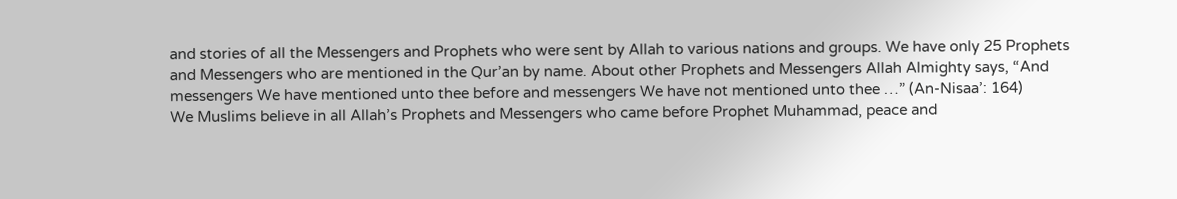and stories of all the Messengers and Prophets who were sent by Allah to various nations and groups. We have only 25 Prophets and Messengers who are mentioned in the Qur’an by name. About other Prophets and Messengers Allah Almighty says, “And messengers We have mentioned unto thee before and messengers We have not mentioned unto thee …” (An-Nisaa’: 164)
We Muslims believe in all Allah’s Prophets and Messengers who came before Prophet Muhammad, peace and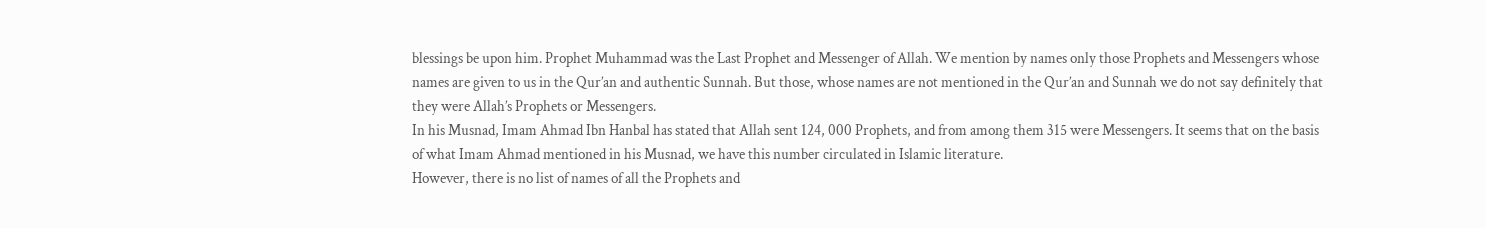blessings be upon him. Prophet Muhammad was the Last Prophet and Messenger of Allah. We mention by names only those Prophets and Messengers whose names are given to us in the Qur’an and authentic Sunnah. But those, whose names are not mentioned in the Qur’an and Sunnah we do not say definitely that they were Allah’s Prophets or Messengers.
In his Musnad, Imam Ahmad Ibn Hanbal has stated that Allah sent 124, 000 Prophets, and from among them 315 were Messengers. It seems that on the basis of what Imam Ahmad mentioned in his Musnad, we have this number circulated in Islamic literature.
However, there is no list of names of all the Prophets and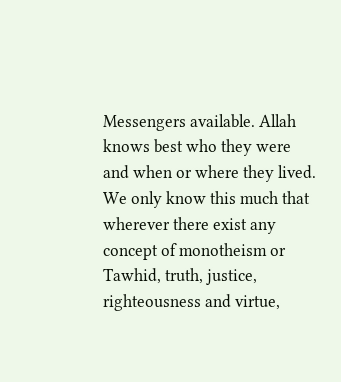Messengers available. Allah knows best who they were and when or where they lived. We only know this much that wherever there exist any concept of monotheism or Tawhid, truth, justice, righteousness and virtue,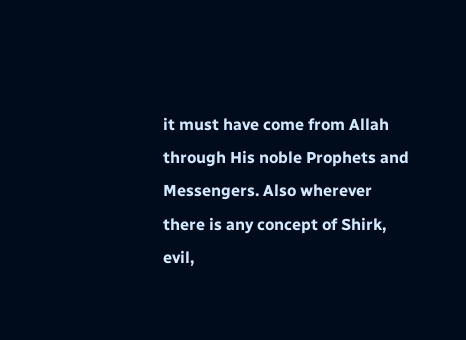it must have come from Allah through His noble Prophets and Messengers. Also wherever there is any concept of Shirk, evil,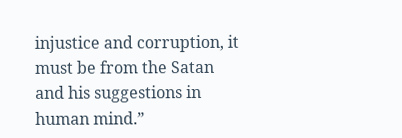injustice and corruption, it must be from the Satan and his suggestions in human mind.”